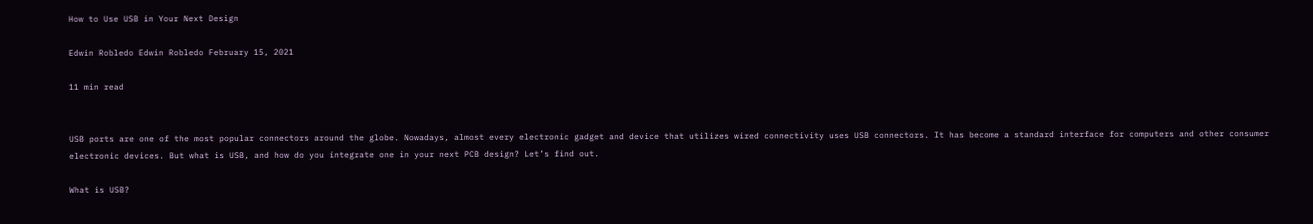How to Use USB in Your Next Design

Edwin Robledo Edwin Robledo February 15, 2021

11 min read


USB ports are one of the most popular connectors around the globe. Nowadays, almost every electronic gadget and device that utilizes wired connectivity uses USB connectors. It has become a standard interface for computers and other consumer electronic devices. But what is USB, and how do you integrate one in your next PCB design? Let’s find out.

What is USB?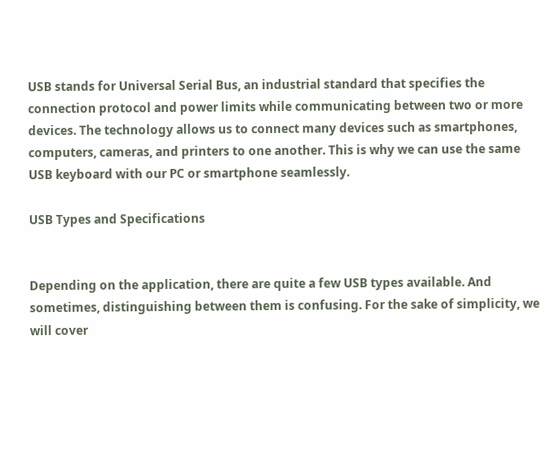USB stands for Universal Serial Bus, an industrial standard that specifies the connection protocol and power limits while communicating between two or more devices. The technology allows us to connect many devices such as smartphones, computers, cameras, and printers to one another. This is why we can use the same USB keyboard with our PC or smartphone seamlessly.

USB Types and Specifications


Depending on the application, there are quite a few USB types available. And sometimes, distinguishing between them is confusing. For the sake of simplicity, we will cover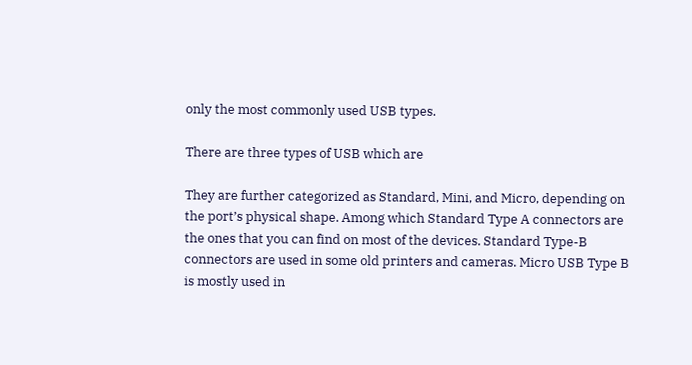only the most commonly used USB types.

There are three types of USB which are

They are further categorized as Standard, Mini, and Micro, depending on the port’s physical shape. Among which Standard Type A connectors are the ones that you can find on most of the devices. Standard Type-B connectors are used in some old printers and cameras. Micro USB Type B is mostly used in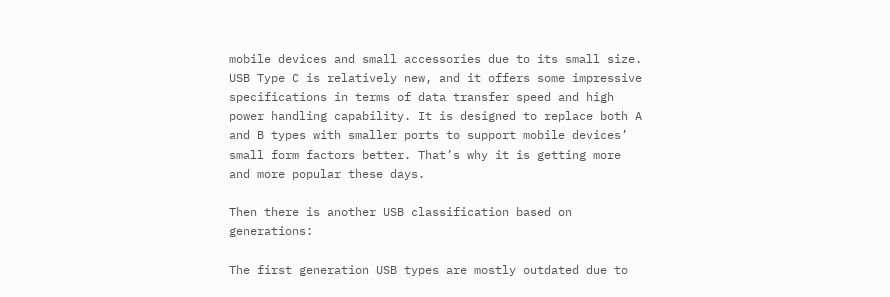mobile devices and small accessories due to its small size. USB Type C is relatively new, and it offers some impressive specifications in terms of data transfer speed and high power handling capability. It is designed to replace both A and B types with smaller ports to support mobile devices’ small form factors better. That’s why it is getting more and more popular these days.

Then there is another USB classification based on generations:

The first generation USB types are mostly outdated due to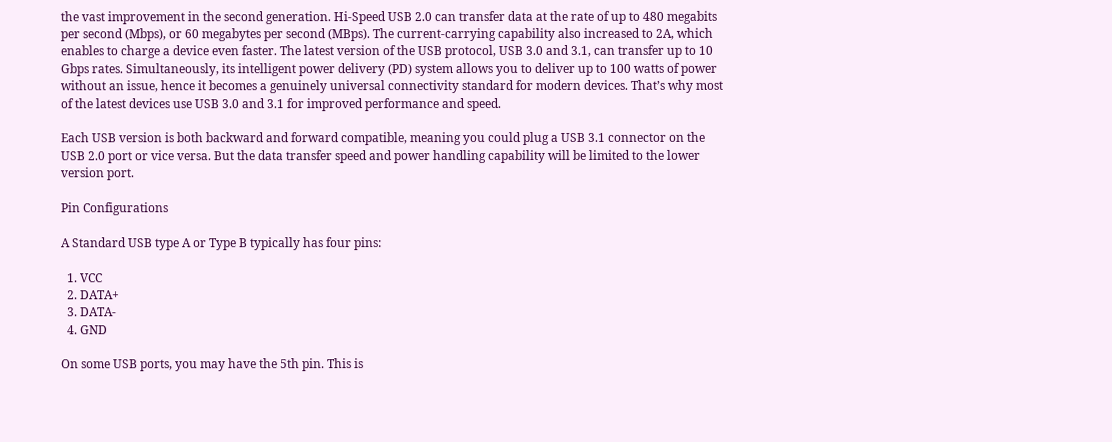the vast improvement in the second generation. Hi-Speed USB 2.0 can transfer data at the rate of up to 480 megabits per second (Mbps), or 60 megabytes per second (MBps). The current-carrying capability also increased to 2A, which enables to charge a device even faster. The latest version of the USB protocol, USB 3.0 and 3.1, can transfer up to 10 Gbps rates. Simultaneously, its intelligent power delivery (PD) system allows you to deliver up to 100 watts of power without an issue, hence it becomes a genuinely universal connectivity standard for modern devices. That’s why most of the latest devices use USB 3.0 and 3.1 for improved performance and speed.

Each USB version is both backward and forward compatible, meaning you could plug a USB 3.1 connector on the USB 2.0 port or vice versa. But the data transfer speed and power handling capability will be limited to the lower version port.

Pin Configurations

A Standard USB type A or Type B typically has four pins:

  1. VCC
  2. DATA+
  3. DATA-
  4. GND

On some USB ports, you may have the 5th pin. This is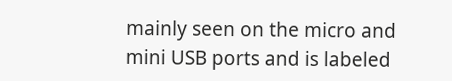mainly seen on the micro and mini USB ports and is labeled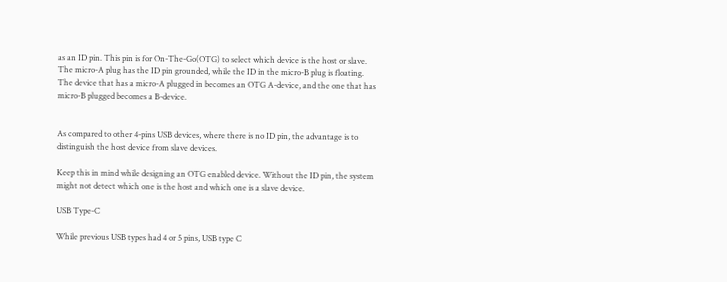as an ID pin. This pin is for On-The-Go(OTG) to select which device is the host or slave. The micro-A plug has the ID pin grounded, while the ID in the micro-B plug is floating. The device that has a micro-A plugged in becomes an OTG A-device, and the one that has micro-B plugged becomes a B-device.


As compared to other 4-pins USB devices, where there is no ID pin, the advantage is to distinguish the host device from slave devices.

Keep this in mind while designing an OTG enabled device. Without the ID pin, the system might not detect which one is the host and which one is a slave device.

USB Type-C

While previous USB types had 4 or 5 pins, USB type C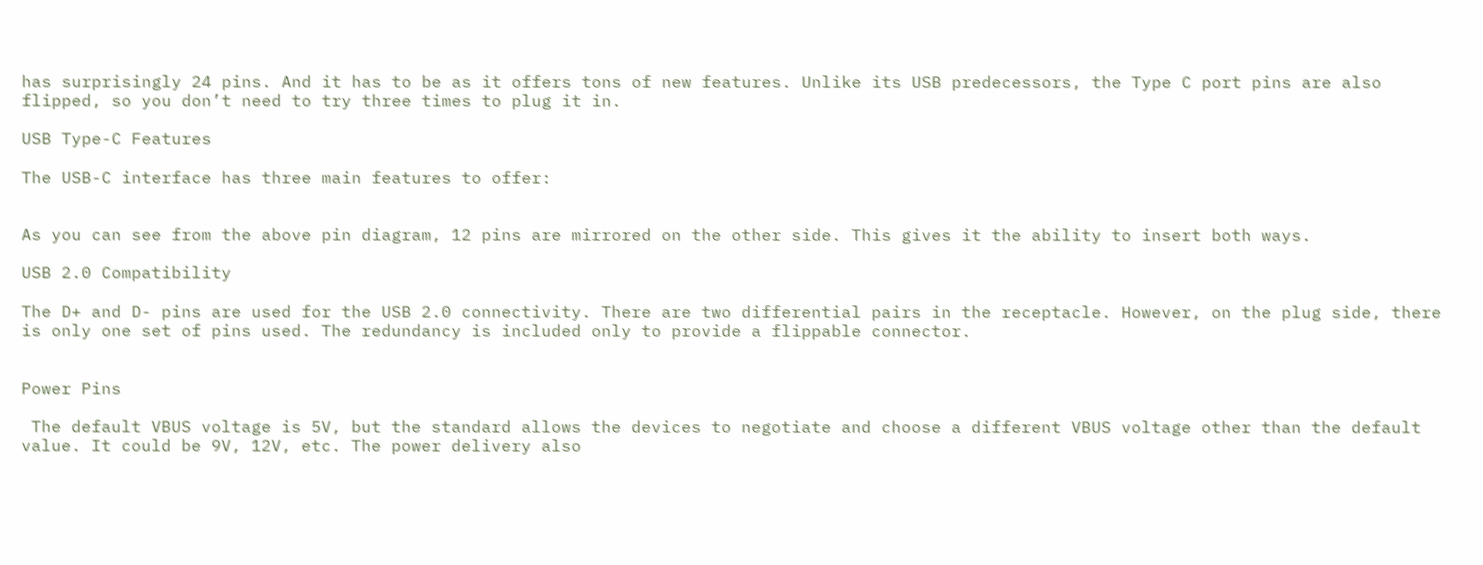has surprisingly 24 pins. And it has to be as it offers tons of new features. Unlike its USB predecessors, the Type C port pins are also flipped, so you don’t need to try three times to plug it in.

USB Type-C Features

The USB-C interface has three main features to offer:


As you can see from the above pin diagram, 12 pins are mirrored on the other side. This gives it the ability to insert both ways.

USB 2.0 Compatibility

The D+ and D- pins are used for the USB 2.0 connectivity. There are two differential pairs in the receptacle. However, on the plug side, there is only one set of pins used. The redundancy is included only to provide a flippable connector.


Power Pins

 The default VBUS voltage is 5V, but the standard allows the devices to negotiate and choose a different VBUS voltage other than the default value. It could be 9V, 12V, etc. The power delivery also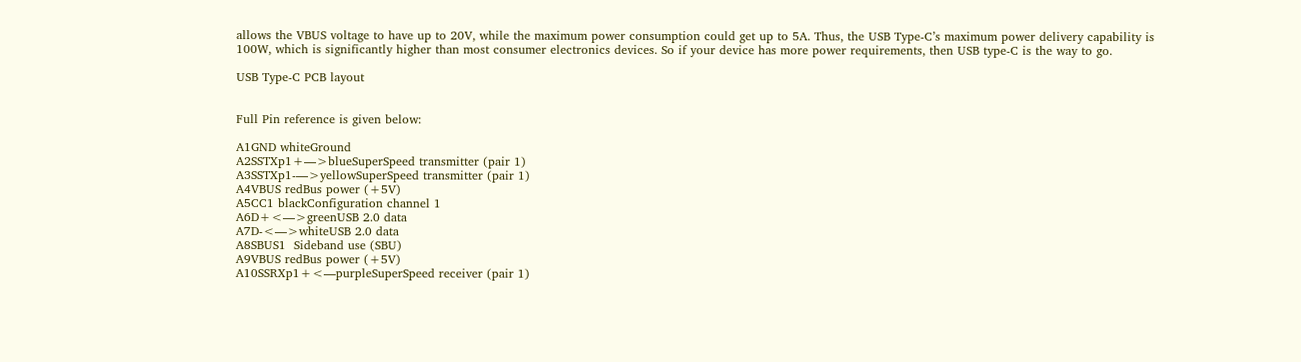allows the VBUS voltage to have up to 20V, while the maximum power consumption could get up to 5A. Thus, the USB Type-C’s maximum power delivery capability is 100W, which is significantly higher than most consumer electronics devices. So if your device has more power requirements, then USB type-C is the way to go.

USB Type-C PCB layout


Full Pin reference is given below:

A1GND whiteGround
A2SSTXp1+—>blueSuperSpeed transmitter (pair 1)
A3SSTXp1-—>yellowSuperSpeed transmitter (pair 1)
A4VBUS redBus power (+5V)
A5CC1 blackConfiguration channel 1
A6D+<—>greenUSB 2.0 data
A7D-<—>whiteUSB 2.0 data
A8SBUS1  Sideband use (SBU)
A9VBUS redBus power (+5V)
A10SSRXp1+<—purpleSuperSpeed receiver (pair 1)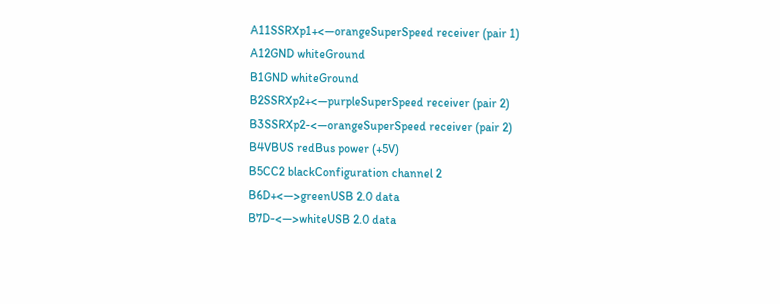A11SSRXp1+<—orangeSuperSpeed receiver (pair 1)
A12GND whiteGround
B1GND whiteGround
B2SSRXp2+<—purpleSuperSpeed receiver (pair 2)
B3SSRXp2-<—orangeSuperSpeed receiver (pair 2)
B4VBUS redBus power (+5V)
B5CC2 blackConfiguration channel 2
B6D+<—>greenUSB 2.0 data
B7D-<—>whiteUSB 2.0 data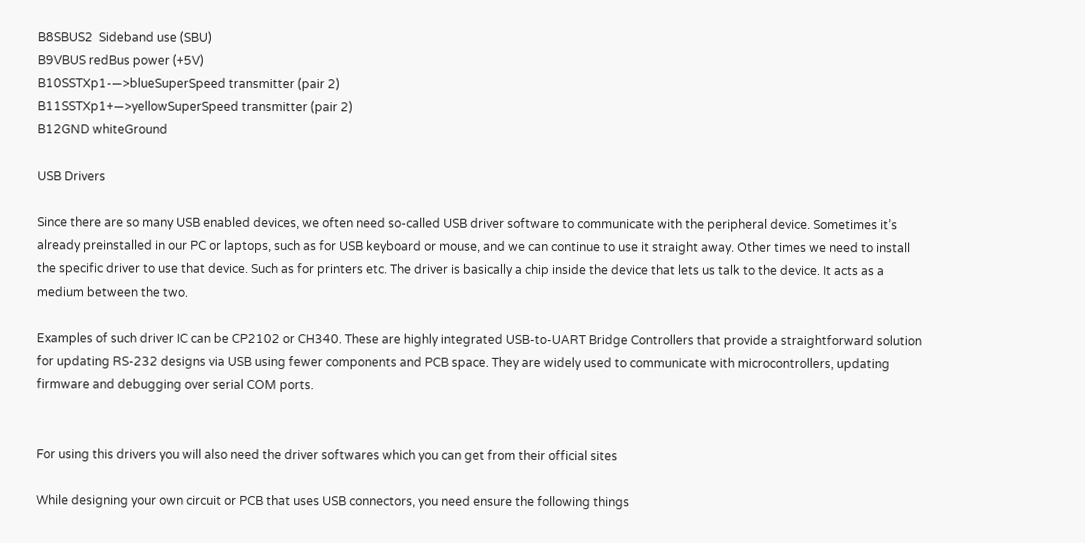B8SBUS2  Sideband use (SBU)
B9VBUS redBus power (+5V)
B10SSTXp1-—>blueSuperSpeed transmitter (pair 2)
B11SSTXp1+—>yellowSuperSpeed transmitter (pair 2)
B12GND whiteGround

USB Drivers

Since there are so many USB enabled devices, we often need so-called USB driver software to communicate with the peripheral device. Sometimes it’s already preinstalled in our PC or laptops, such as for USB keyboard or mouse, and we can continue to use it straight away. Other times we need to install the specific driver to use that device. Such as for printers etc. The driver is basically a chip inside the device that lets us talk to the device. It acts as a medium between the two.

Examples of such driver IC can be CP2102 or CH340. These are highly integrated USB-to-UART Bridge Controllers that provide a straightforward solution for updating RS-232 designs via USB using fewer components and PCB space. They are widely used to communicate with microcontrollers, updating firmware and debugging over serial COM ports.


For using this drivers you will also need the driver softwares which you can get from their official sites

While designing your own circuit or PCB that uses USB connectors, you need ensure the following things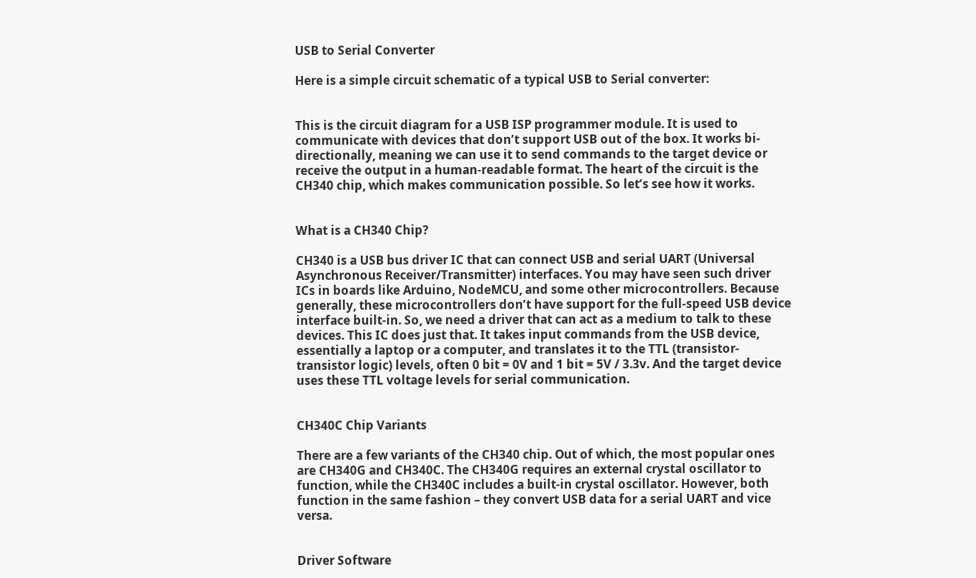USB to Serial Converter

Here is a simple circuit schematic of a typical USB to Serial converter:


This is the circuit diagram for a USB ISP programmer module. It is used to communicate with devices that don’t support USB out of the box. It works bi-directionally, meaning we can use it to send commands to the target device or receive the output in a human-readable format. The heart of the circuit is the CH340 chip, which makes communication possible. So let’s see how it works.


What is a CH340 Chip?

CH340 is a USB bus driver IC that can connect USB and serial UART (Universal Asynchronous Receiver/Transmitter) interfaces. You may have seen such driver ICs in boards like Arduino, NodeMCU, and some other microcontrollers. Because generally, these microcontrollers don’t have support for the full-speed USB device interface built-in. So, we need a driver that can act as a medium to talk to these devices. This IC does just that. It takes input commands from the USB device, essentially a laptop or a computer, and translates it to the TTL (transistor-transistor logic) levels, often 0 bit = 0V and 1 bit = 5V / 3.3v. And the target device uses these TTL voltage levels for serial communication.


CH340C Chip Variants

There are a few variants of the CH340 chip. Out of which, the most popular ones are CH340G and CH340C. The CH340G requires an external crystal oscillator to function, while the CH340C includes a built-in crystal oscillator. However, both function in the same fashion – they convert USB data for a serial UART and vice versa.


Driver Software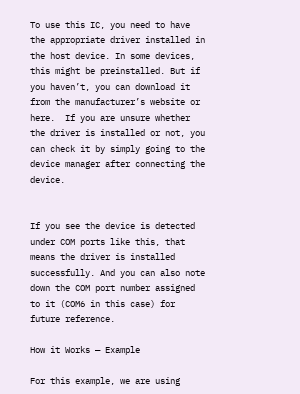To use this IC, you need to have the appropriate driver installed in the host device. In some devices, this might be preinstalled. But if you haven’t, you can download it from the manufacturer’s website or here.  If you are unsure whether the driver is installed or not, you can check it by simply going to the device manager after connecting the device.


If you see the device is detected under COM ports like this, that means the driver is installed successfully. And you can also note down the COM port number assigned to it (COM6 in this case) for future reference.

How it Works — Example

For this example, we are using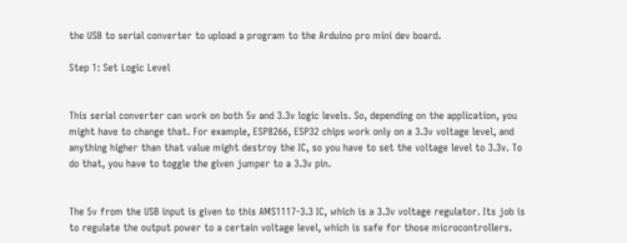the USB to serial converter to upload a program to the Arduino pro mini dev board.

Step 1: Set Logic Level


This serial converter can work on both 5v and 3.3v logic levels. So, depending on the application, you might have to change that. For example, ESP8266, ESP32 chips work only on a 3.3v voltage level, and anything higher than that value might destroy the IC, so you have to set the voltage level to 3.3v. To do that, you have to toggle the given jumper to a 3.3v pin.


The 5v from the USB input is given to this AMS1117-3.3 IC, which is a 3.3v voltage regulator. Its job is to regulate the output power to a certain voltage level, which is safe for those microcontrollers.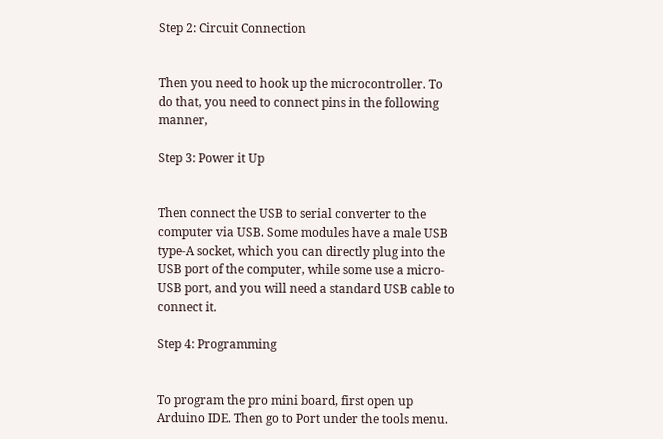Step 2: Circuit Connection


Then you need to hook up the microcontroller. To do that, you need to connect pins in the following manner,

Step 3: Power it Up


Then connect the USB to serial converter to the computer via USB. Some modules have a male USB type-A socket, which you can directly plug into the USB port of the computer, while some use a micro-USB port, and you will need a standard USB cable to connect it.

Step 4: Programming


To program the pro mini board, first open up Arduino IDE. Then go to Port under the tools menu.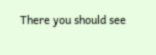There you should see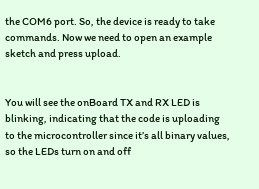the COM6 port. So, the device is ready to take commands. Now we need to open an example sketch and press upload.


You will see the onBoard TX and RX LED is blinking, indicating that the code is uploading to the microcontroller since it’s all binary values, so the LEDs turn on and off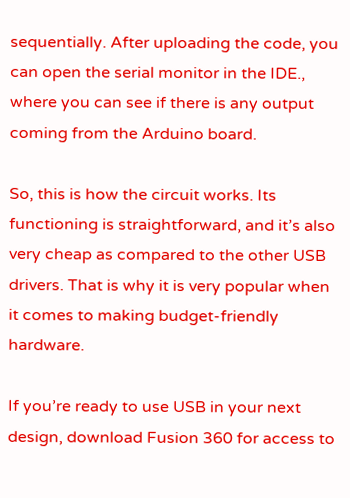sequentially. After uploading the code, you can open the serial monitor in the IDE., where you can see if there is any output coming from the Arduino board.

So, this is how the circuit works. Its functioning is straightforward, and it’s also very cheap as compared to the other USB drivers. That is why it is very popular when it comes to making budget-friendly hardware.

If you’re ready to use USB in your next design, download Fusion 360 for access to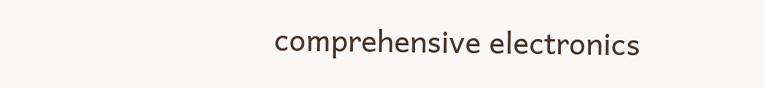comprehensive electronics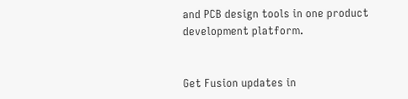and PCB design tools in one product development platform.


Get Fusion updates in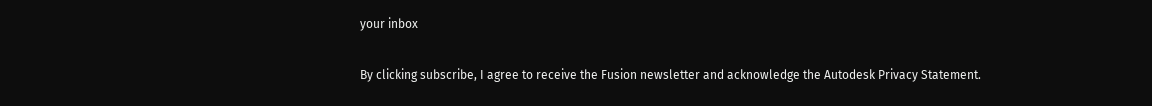your inbox

By clicking subscribe, I agree to receive the Fusion newsletter and acknowledge the Autodesk Privacy Statement.